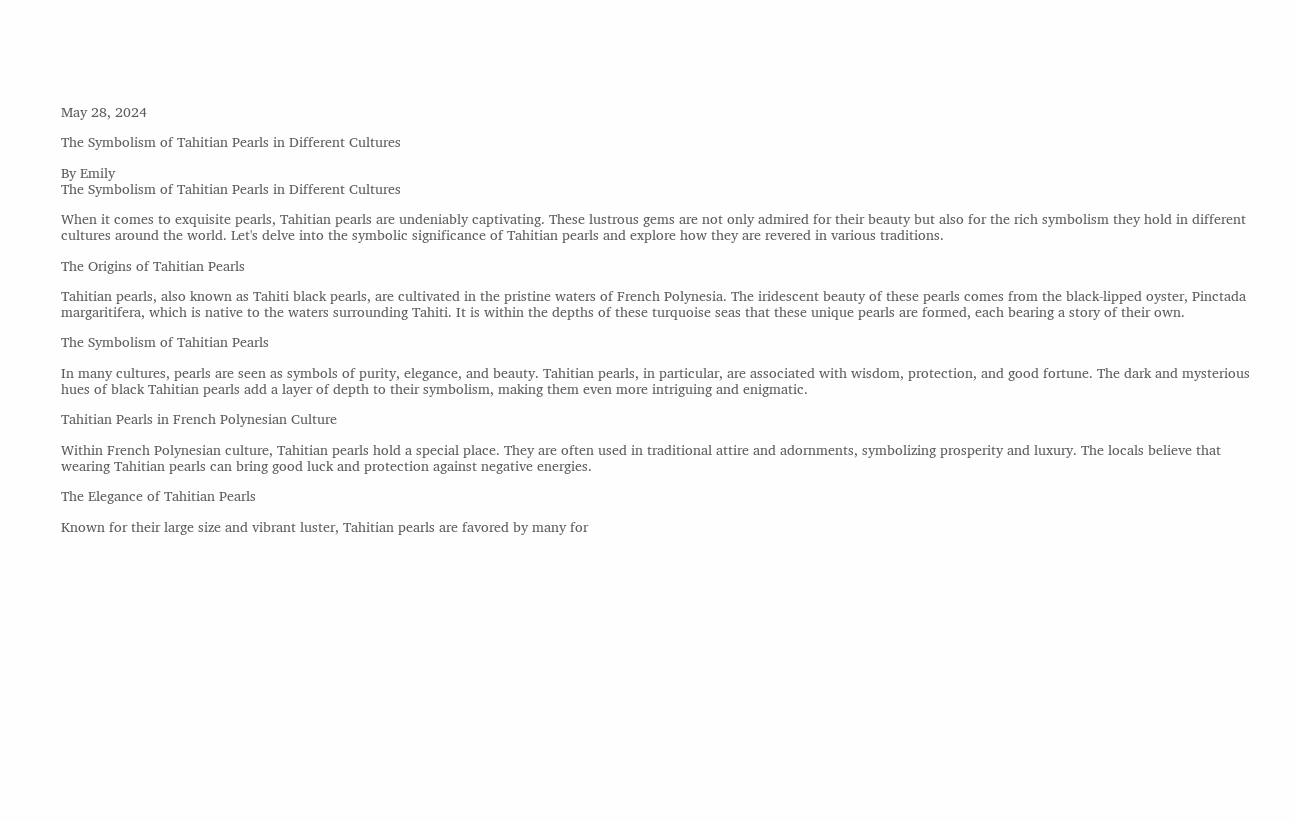May 28, 2024

The Symbolism of Tahitian Pearls in Different Cultures

By Emily
The Symbolism of Tahitian Pearls in Different Cultures

When it comes to exquisite pearls, Tahitian pearls are undeniably captivating. These lustrous gems are not only admired for their beauty but also for the rich symbolism they hold in different cultures around the world. Let's delve into the symbolic significance of Tahitian pearls and explore how they are revered in various traditions.

The Origins of Tahitian Pearls

Tahitian pearls, also known as Tahiti black pearls, are cultivated in the pristine waters of French Polynesia. The iridescent beauty of these pearls comes from the black-lipped oyster, Pinctada margaritifera, which is native to the waters surrounding Tahiti. It is within the depths of these turquoise seas that these unique pearls are formed, each bearing a story of their own.

The Symbolism of Tahitian Pearls

In many cultures, pearls are seen as symbols of purity, elegance, and beauty. Tahitian pearls, in particular, are associated with wisdom, protection, and good fortune. The dark and mysterious hues of black Tahitian pearls add a layer of depth to their symbolism, making them even more intriguing and enigmatic.

Tahitian Pearls in French Polynesian Culture

Within French Polynesian culture, Tahitian pearls hold a special place. They are often used in traditional attire and adornments, symbolizing prosperity and luxury. The locals believe that wearing Tahitian pearls can bring good luck and protection against negative energies.

The Elegance of Tahitian Pearls

Known for their large size and vibrant luster, Tahitian pearls are favored by many for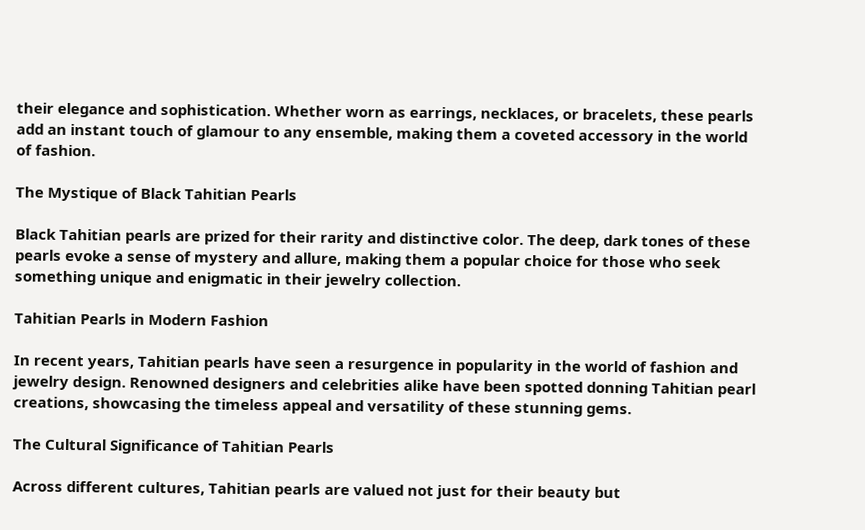their elegance and sophistication. Whether worn as earrings, necklaces, or bracelets, these pearls add an instant touch of glamour to any ensemble, making them a coveted accessory in the world of fashion.

The Mystique of Black Tahitian Pearls

Black Tahitian pearls are prized for their rarity and distinctive color. The deep, dark tones of these pearls evoke a sense of mystery and allure, making them a popular choice for those who seek something unique and enigmatic in their jewelry collection.

Tahitian Pearls in Modern Fashion

In recent years, Tahitian pearls have seen a resurgence in popularity in the world of fashion and jewelry design. Renowned designers and celebrities alike have been spotted donning Tahitian pearl creations, showcasing the timeless appeal and versatility of these stunning gems.

The Cultural Significance of Tahitian Pearls

Across different cultures, Tahitian pearls are valued not just for their beauty but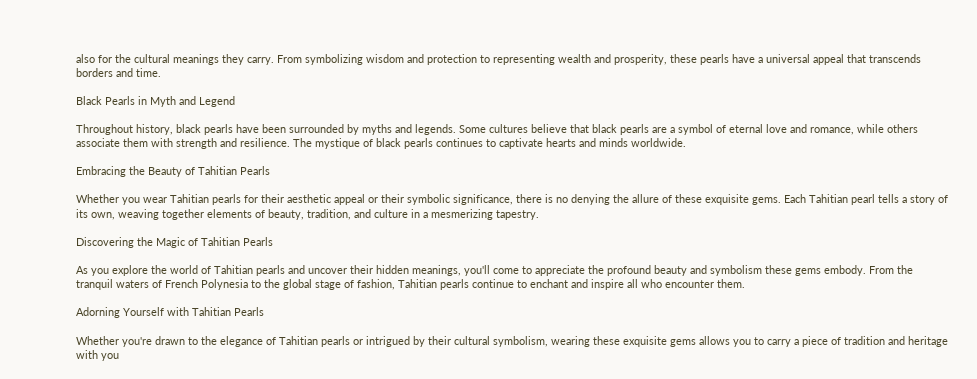also for the cultural meanings they carry. From symbolizing wisdom and protection to representing wealth and prosperity, these pearls have a universal appeal that transcends borders and time.

Black Pearls in Myth and Legend

Throughout history, black pearls have been surrounded by myths and legends. Some cultures believe that black pearls are a symbol of eternal love and romance, while others associate them with strength and resilience. The mystique of black pearls continues to captivate hearts and minds worldwide.

Embracing the Beauty of Tahitian Pearls

Whether you wear Tahitian pearls for their aesthetic appeal or their symbolic significance, there is no denying the allure of these exquisite gems. Each Tahitian pearl tells a story of its own, weaving together elements of beauty, tradition, and culture in a mesmerizing tapestry.

Discovering the Magic of Tahitian Pearls

As you explore the world of Tahitian pearls and uncover their hidden meanings, you'll come to appreciate the profound beauty and symbolism these gems embody. From the tranquil waters of French Polynesia to the global stage of fashion, Tahitian pearls continue to enchant and inspire all who encounter them.

Adorning Yourself with Tahitian Pearls

Whether you're drawn to the elegance of Tahitian pearls or intrigued by their cultural symbolism, wearing these exquisite gems allows you to carry a piece of tradition and heritage with you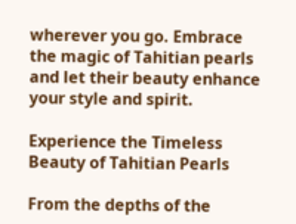wherever you go. Embrace the magic of Tahitian pearls and let their beauty enhance your style and spirit.

Experience the Timeless Beauty of Tahitian Pearls

From the depths of the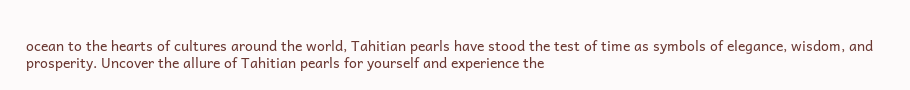ocean to the hearts of cultures around the world, Tahitian pearls have stood the test of time as symbols of elegance, wisdom, and prosperity. Uncover the allure of Tahitian pearls for yourself and experience the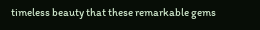timeless beauty that these remarkable gems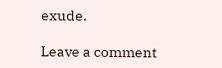exude.

Leave a comment